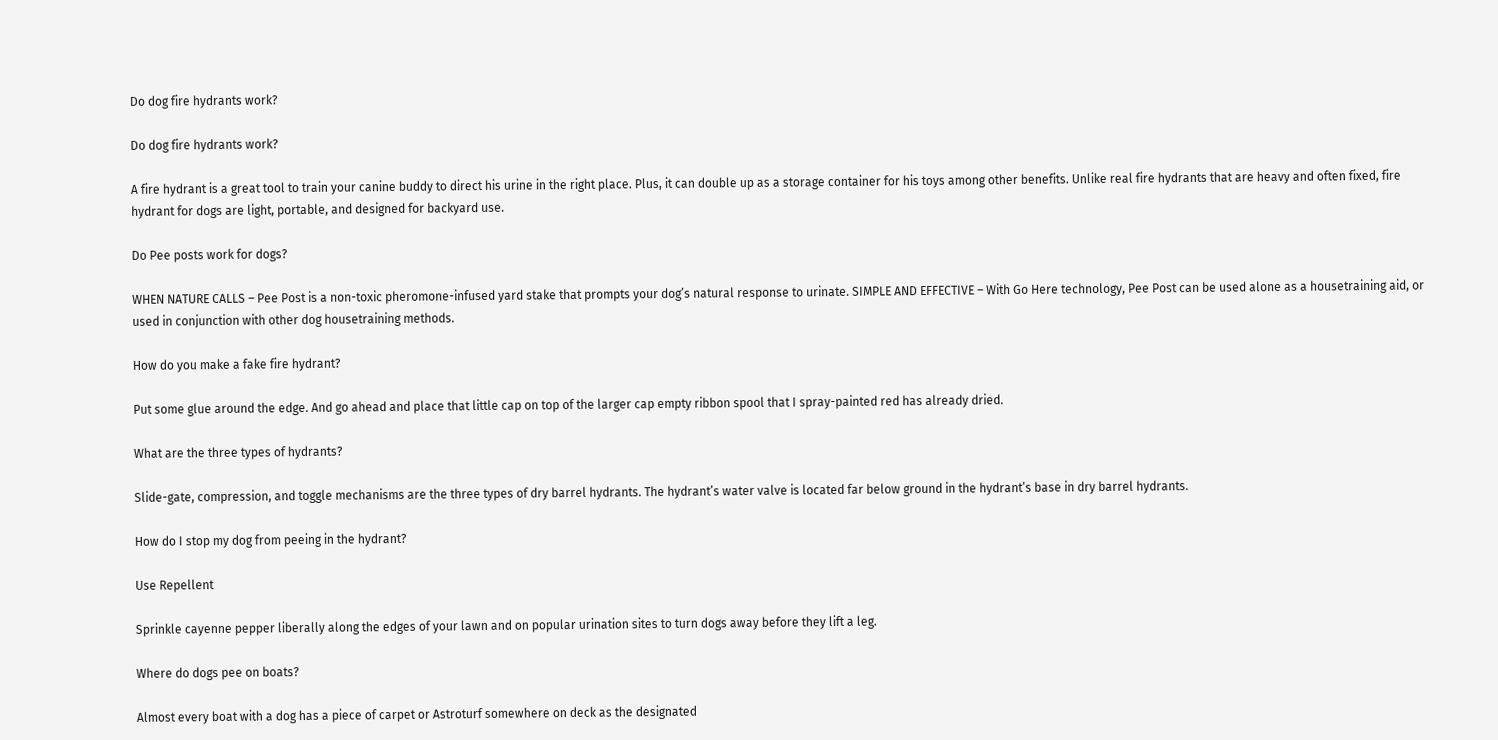Do dog fire hydrants work?

Do dog fire hydrants work?

A fire hydrant is a great tool to train your canine buddy to direct his urine in the right place. Plus, it can double up as a storage container for his toys among other benefits. Unlike real fire hydrants that are heavy and often fixed, fire hydrant for dogs are light, portable, and designed for backyard use.

Do Pee posts work for dogs?

WHEN NATURE CALLS – Pee Post is a non-toxic pheromone-infused yard stake that prompts your dog’s natural response to urinate. SIMPLE AND EFFECTIVE – With Go Here technology, Pee Post can be used alone as a housetraining aid, or used in conjunction with other dog housetraining methods.

How do you make a fake fire hydrant?

Put some glue around the edge. And go ahead and place that little cap on top of the larger cap empty ribbon spool that I spray-painted red has already dried.

What are the three types of hydrants?

Slide-gate, compression, and toggle mechanisms are the three types of dry barrel hydrants. The hydrant’s water valve is located far below ground in the hydrant’s base in dry barrel hydrants.

How do I stop my dog from peeing in the hydrant?

Use Repellent

Sprinkle cayenne pepper liberally along the edges of your lawn and on popular urination sites to turn dogs away before they lift a leg.

Where do dogs pee on boats?

Almost every boat with a dog has a piece of carpet or Astroturf somewhere on deck as the designated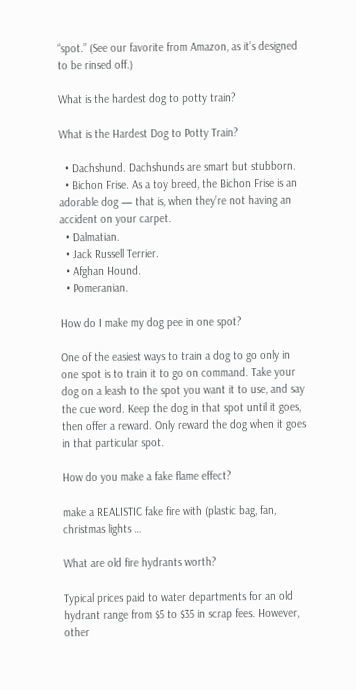“spot.” (See our favorite from Amazon, as it’s designed to be rinsed off.)

What is the hardest dog to potty train?

What is the Hardest Dog to Potty Train?

  • Dachshund. Dachshunds are smart but stubborn.
  • Bichon Frise. As a toy breed, the Bichon Frise is an adorable dog — that is, when they’re not having an accident on your carpet.
  • Dalmatian.
  • Jack Russell Terrier.
  • Afghan Hound.
  • Pomeranian.

How do I make my dog pee in one spot?

One of the easiest ways to train a dog to go only in one spot is to train it to go on command. Take your dog on a leash to the spot you want it to use, and say the cue word. Keep the dog in that spot until it goes, then offer a reward. Only reward the dog when it goes in that particular spot.

How do you make a fake flame effect?

make a REALISTIC fake fire with (plastic bag, fan, christmas lights …

What are old fire hydrants worth?

Typical prices paid to water departments for an old hydrant range from $5 to $35 in scrap fees. However, other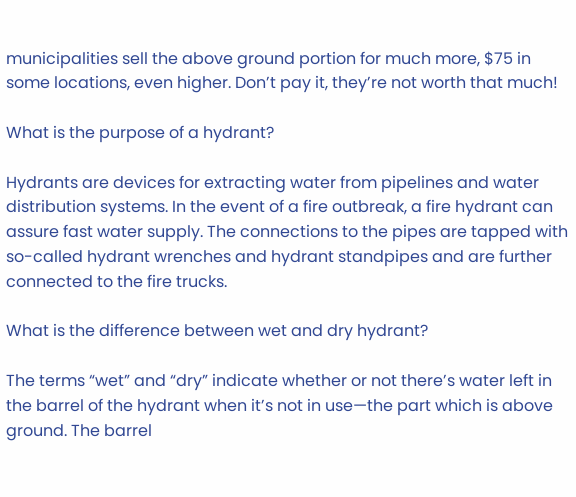municipalities sell the above ground portion for much more, $75 in some locations, even higher. Don’t pay it, they’re not worth that much!

What is the purpose of a hydrant?

Hydrants are devices for extracting water from pipelines and water distribution systems. In the event of a fire outbreak, a fire hydrant can assure fast water supply. The connections to the pipes are tapped with so-called hydrant wrenches and hydrant standpipes and are further connected to the fire trucks.

What is the difference between wet and dry hydrant?

The terms “wet” and “dry” indicate whether or not there’s water left in the barrel of the hydrant when it’s not in use—the part which is above ground. The barrel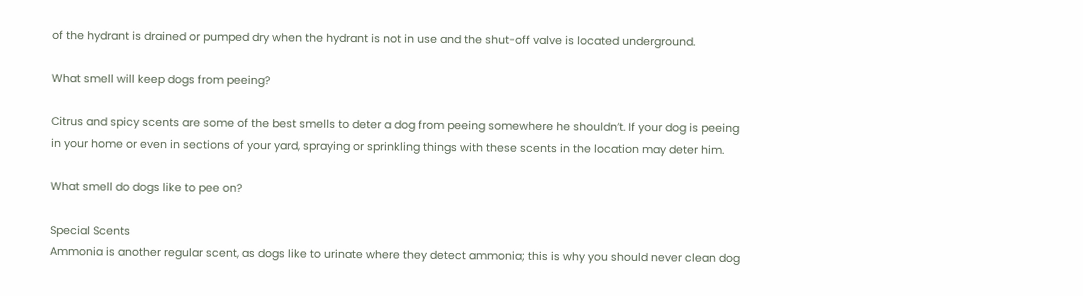of the hydrant is drained or pumped dry when the hydrant is not in use and the shut-off valve is located underground.

What smell will keep dogs from peeing?

Citrus and spicy scents are some of the best smells to deter a dog from peeing somewhere he shouldn’t. If your dog is peeing in your home or even in sections of your yard, spraying or sprinkling things with these scents in the location may deter him.

What smell do dogs like to pee on?

Special Scents
Ammonia is another regular scent, as dogs like to urinate where they detect ammonia; this is why you should never clean dog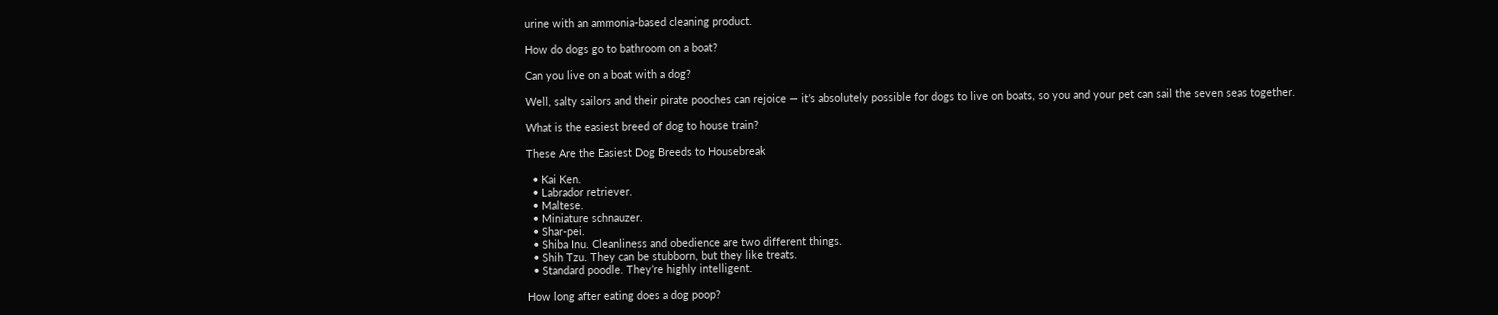urine with an ammonia-based cleaning product.

How do dogs go to bathroom on a boat?

Can you live on a boat with a dog?

Well, salty sailors and their pirate pooches can rejoice — it’s absolutely possible for dogs to live on boats, so you and your pet can sail the seven seas together.

What is the easiest breed of dog to house train?

These Are the Easiest Dog Breeds to Housebreak

  • Kai Ken.
  • Labrador retriever.
  • Maltese.
  • Miniature schnauzer.
  • Shar-pei.
  • Shiba Inu. Cleanliness and obedience are two different things.
  • Shih Tzu. They can be stubborn, but they like treats.
  • Standard poodle. They’re highly intelligent.

How long after eating does a dog poop?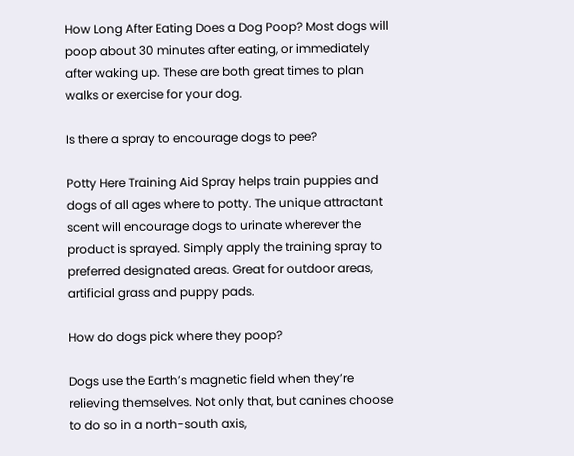How Long After Eating Does a Dog Poop? Most dogs will poop about 30 minutes after eating, or immediately after waking up. These are both great times to plan walks or exercise for your dog.

Is there a spray to encourage dogs to pee?

Potty Here Training Aid Spray helps train puppies and dogs of all ages where to potty. The unique attractant scent will encourage dogs to urinate wherever the product is sprayed. Simply apply the training spray to preferred designated areas. Great for outdoor areas, artificial grass and puppy pads.

How do dogs pick where they poop?

Dogs use the Earth’s magnetic field when they’re relieving themselves. Not only that, but canines choose to do so in a north-south axis,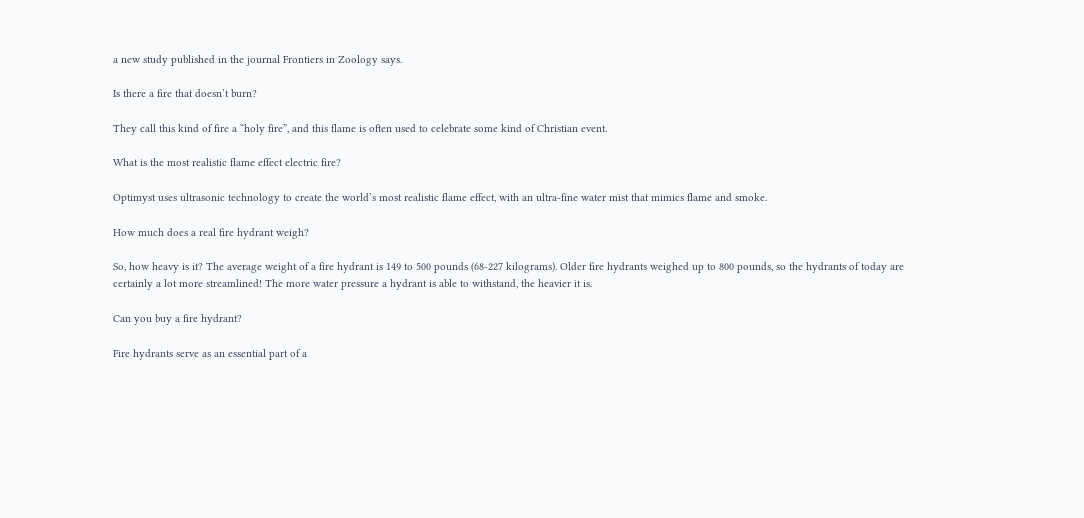a new study published in the journal Frontiers in Zoology says.

Is there a fire that doesn’t burn?

They call this kind of fire a “holy fire”, and this flame is often used to celebrate some kind of Christian event.

What is the most realistic flame effect electric fire?

Optimyst uses ultrasonic technology to create the world’s most realistic flame effect, with an ultra-fine water mist that mimics flame and smoke.

How much does a real fire hydrant weigh?

So, how heavy is it? The average weight of a fire hydrant is 149 to 500 pounds (68-227 kilograms). Older fire hydrants weighed up to 800 pounds, so the hydrants of today are certainly a lot more streamlined! The more water pressure a hydrant is able to withstand, the heavier it is.

Can you buy a fire hydrant?

Fire hydrants serve as an essential part of a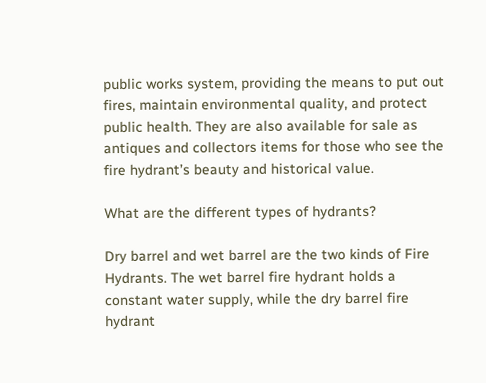public works system, providing the means to put out fires, maintain environmental quality, and protect public health. They are also available for sale as antiques and collectors items for those who see the fire hydrant’s beauty and historical value.

What are the different types of hydrants?

Dry barrel and wet barrel are the two kinds of Fire Hydrants. The wet barrel fire hydrant holds a constant water supply, while the dry barrel fire hydrant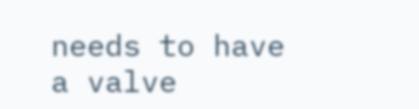needs to have a valve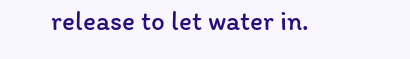release to let water in.